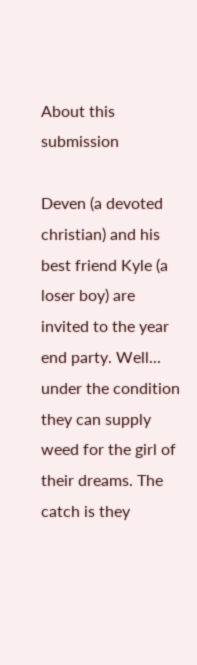About this submission

Deven (a devoted christian) and his best friend Kyle (a loser boy) are invited to the year end party. Well... under the condition they can supply weed for the girl of their dreams. The catch is they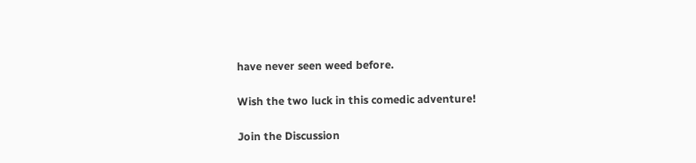have never seen weed before.

Wish the two luck in this comedic adventure!

Join the Discussion